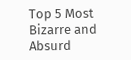Top 5 Most Bizarre and Absurd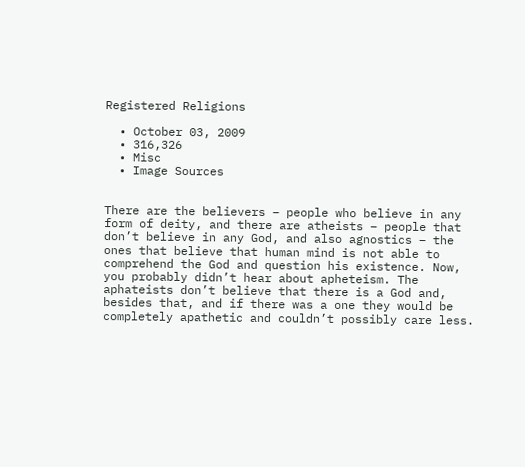Registered Religions

  • October 03, 2009
  • 316,326
  • Misc
  • Image Sources


There are the believers – people who believe in any form of deity, and there are atheists – people that don’t believe in any God, and also agnostics – the ones that believe that human mind is not able to comprehend the God and question his existence. Now, you probably didn’t hear about apheteism. The aphateists don’t believe that there is a God and, besides that, and if there was a one they would be completely apathetic and couldn’t possibly care less.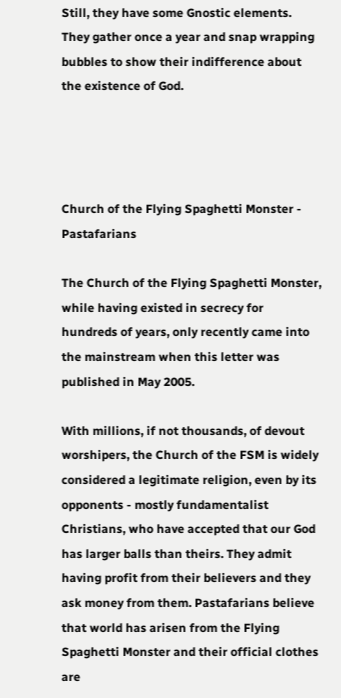Still, they have some Gnostic elements. They gather once a year and snap wrapping bubbles to show their indifference about the existence of God.




Church of the Flying Spaghetti Monster - Pastafarians

The Church of the Flying Spaghetti Monster, while having existed in secrecy for hundreds of years, only recently came into the mainstream when this letter was published in May 2005.

With millions, if not thousands, of devout worshipers, the Church of the FSM is widely considered a legitimate religion, even by its opponents - mostly fundamentalist Christians, who have accepted that our God has larger balls than theirs. They admit having profit from their believers and they ask money from them. Pastafarians believe that world has arisen from the Flying Spaghetti Monster and their official clothes are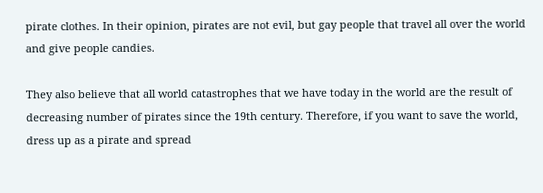pirate clothes. In their opinion, pirates are not evil, but gay people that travel all over the world and give people candies.

They also believe that all world catastrophes that we have today in the world are the result of decreasing number of pirates since the 19th century. Therefore, if you want to save the world, dress up as a pirate and spread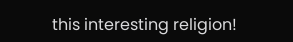this interesting religion!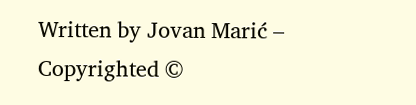Written by Jovan Marić – Copyrighted ©